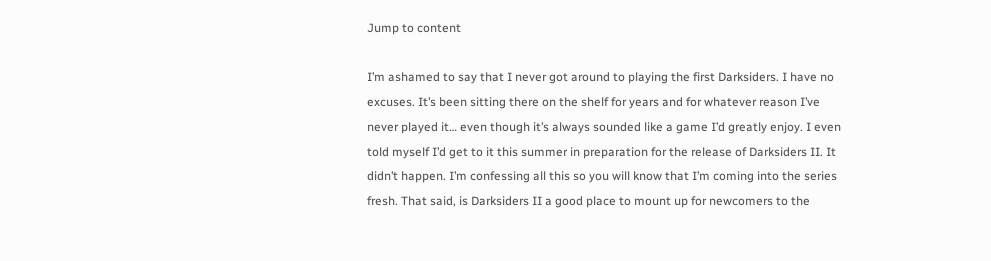Jump to content

I’m ashamed to say that I never got around to playing the first Darksiders. I have no excuses. It’s been sitting there on the shelf for years and for whatever reason I’ve never played it… even though it’s always sounded like a game I’d greatly enjoy. I even told myself I’d get to it this summer in preparation for the release of Darksiders II. It didn’t happen. I’m confessing all this so you will know that I’m coming into the series fresh. That said, is Darksiders II a good place to mount up for newcomers to the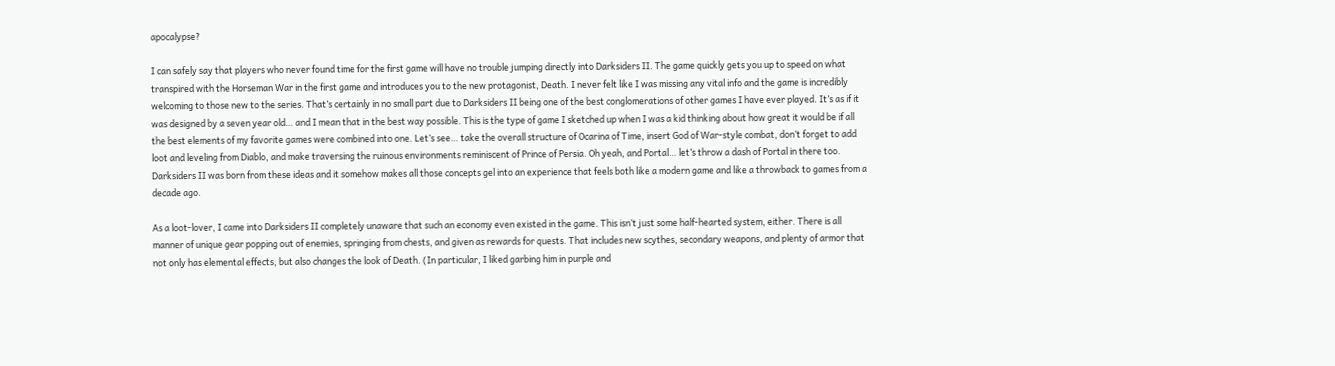apocalypse?

I can safely say that players who never found time for the first game will have no trouble jumping directly into Darksiders II. The game quickly gets you up to speed on what transpired with the Horseman War in the first game and introduces you to the new protagonist, Death. I never felt like I was missing any vital info and the game is incredibly welcoming to those new to the series. That’s certainly in no small part due to Darksiders II being one of the best conglomerations of other games I have ever played. It’s as if it was designed by a seven year old… and I mean that in the best way possible. This is the type of game I sketched up when I was a kid thinking about how great it would be if all the best elements of my favorite games were combined into one. Let’s see… take the overall structure of Ocarina of Time, insert God of War-style combat, don’t forget to add loot and leveling from Diablo, and make traversing the ruinous environments reminiscent of Prince of Persia. Oh yeah, and Portal… let’s throw a dash of Portal in there too. Darksiders II was born from these ideas and it somehow makes all those concepts gel into an experience that feels both like a modern game and like a throwback to games from a decade ago.

As a loot-lover, I came into Darksiders II completely unaware that such an economy even existed in the game. This isn’t just some half-hearted system, either. There is all manner of unique gear popping out of enemies, springing from chests, and given as rewards for quests. That includes new scythes, secondary weapons, and plenty of armor that not only has elemental effects, but also changes the look of Death. (In particular, I liked garbing him in purple and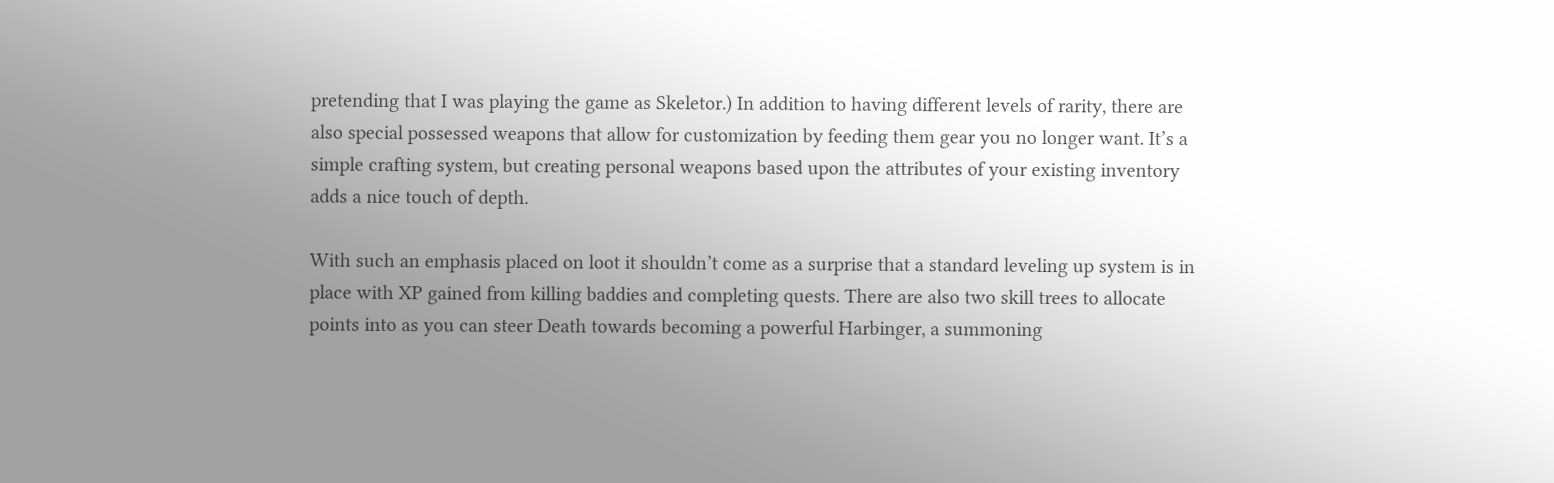pretending that I was playing the game as Skeletor.) In addition to having different levels of rarity, there are also special possessed weapons that allow for customization by feeding them gear you no longer want. It’s a simple crafting system, but creating personal weapons based upon the attributes of your existing inventory adds a nice touch of depth.

With such an emphasis placed on loot it shouldn’t come as a surprise that a standard leveling up system is in place with XP gained from killing baddies and completing quests. There are also two skill trees to allocate points into as you can steer Death towards becoming a powerful Harbinger, a summoning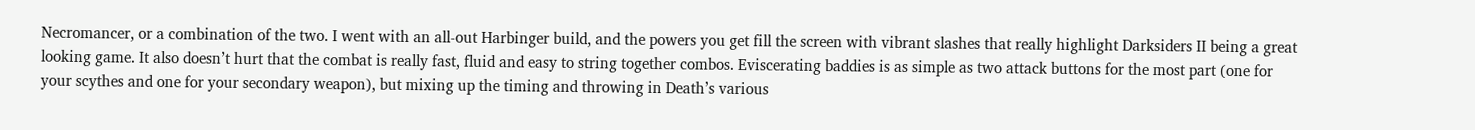Necromancer, or a combination of the two. I went with an all-out Harbinger build, and the powers you get fill the screen with vibrant slashes that really highlight Darksiders II being a great looking game. It also doesn’t hurt that the combat is really fast, fluid and easy to string together combos. Eviscerating baddies is as simple as two attack buttons for the most part (one for your scythes and one for your secondary weapon), but mixing up the timing and throwing in Death’s various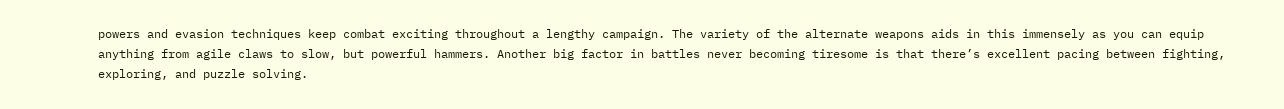powers and evasion techniques keep combat exciting throughout a lengthy campaign. The variety of the alternate weapons aids in this immensely as you can equip anything from agile claws to slow, but powerful hammers. Another big factor in battles never becoming tiresome is that there’s excellent pacing between fighting, exploring, and puzzle solving.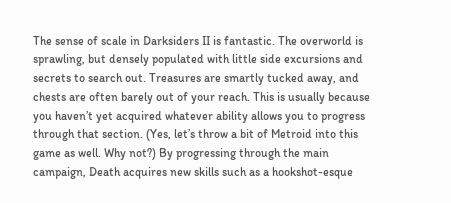The sense of scale in Darksiders II is fantastic. The overworld is sprawling, but densely populated with little side excursions and secrets to search out. Treasures are smartly tucked away, and chests are often barely out of your reach. This is usually because you haven’t yet acquired whatever ability allows you to progress through that section. (Yes, let’s throw a bit of Metroid into this game as well. Why not?) By progressing through the main campaign, Death acquires new skills such as a hookshot-esque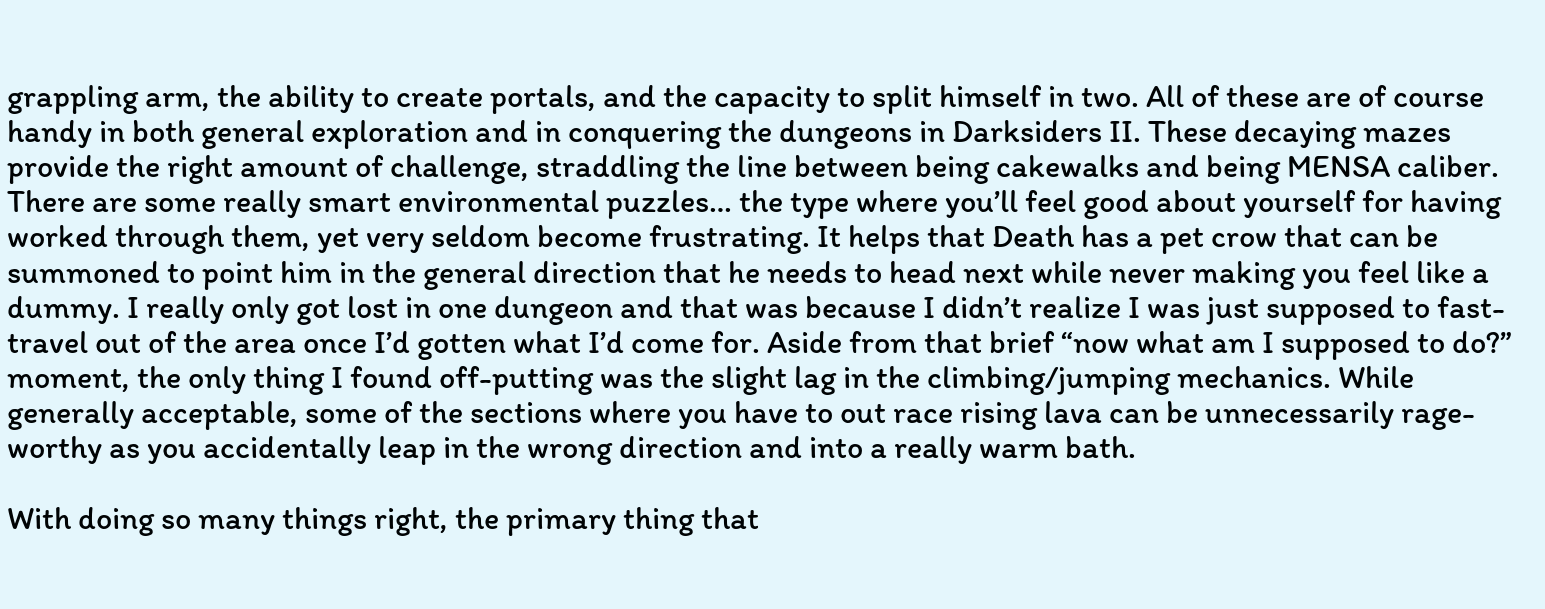grappling arm, the ability to create portals, and the capacity to split himself in two. All of these are of course handy in both general exploration and in conquering the dungeons in Darksiders II. These decaying mazes provide the right amount of challenge, straddling the line between being cakewalks and being MENSA caliber. There are some really smart environmental puzzles… the type where you’ll feel good about yourself for having worked through them, yet very seldom become frustrating. It helps that Death has a pet crow that can be summoned to point him in the general direction that he needs to head next while never making you feel like a dummy. I really only got lost in one dungeon and that was because I didn’t realize I was just supposed to fast-travel out of the area once I’d gotten what I’d come for. Aside from that brief “now what am I supposed to do?” moment, the only thing I found off-putting was the slight lag in the climbing/jumping mechanics. While generally acceptable, some of the sections where you have to out race rising lava can be unnecessarily rage-worthy as you accidentally leap in the wrong direction and into a really warm bath.

With doing so many things right, the primary thing that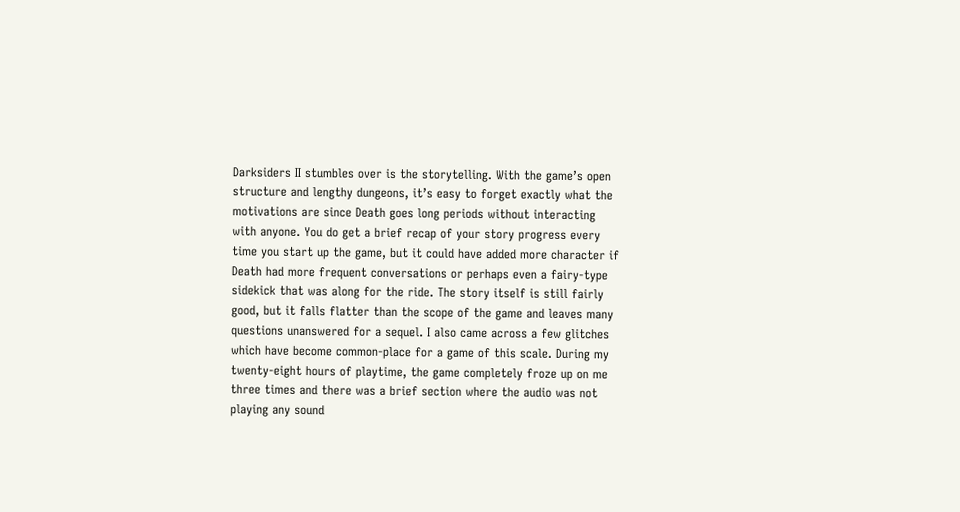Darksiders II stumbles over is the storytelling. With the game’s open structure and lengthy dungeons, it’s easy to forget exactly what the motivations are since Death goes long periods without interacting with anyone. You do get a brief recap of your story progress every time you start up the game, but it could have added more character if Death had more frequent conversations or perhaps even a fairy-type sidekick that was along for the ride. The story itself is still fairly good, but it falls flatter than the scope of the game and leaves many questions unanswered for a sequel. I also came across a few glitches which have become common-place for a game of this scale. During my twenty-eight hours of playtime, the game completely froze up on me three times and there was a brief section where the audio was not playing any sound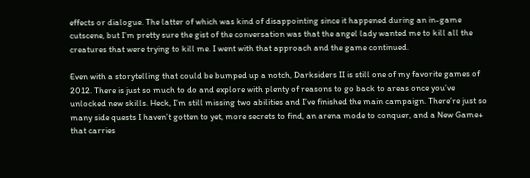effects or dialogue. The latter of which was kind of disappointing since it happened during an in-game cutscene, but I’m pretty sure the gist of the conversation was that the angel lady wanted me to kill all the creatures that were trying to kill me. I went with that approach and the game continued.

Even with a storytelling that could be bumped up a notch, Darksiders II is still one of my favorite games of 2012. There is just so much to do and explore with plenty of reasons to go back to areas once you’ve unlocked new skills. Heck, I’m still missing two abilities and I’ve finished the main campaign. There’re just so many side quests I haven’t gotten to yet, more secrets to find, an arena mode to conquer, and a New Game+ that carries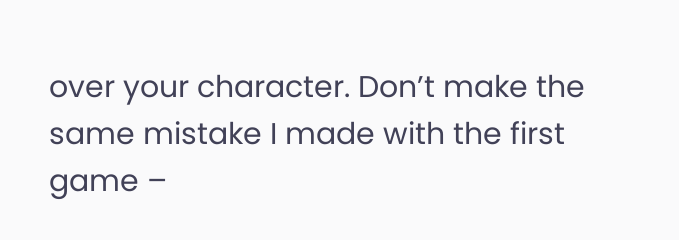over your character. Don’t make the same mistake I made with the first game –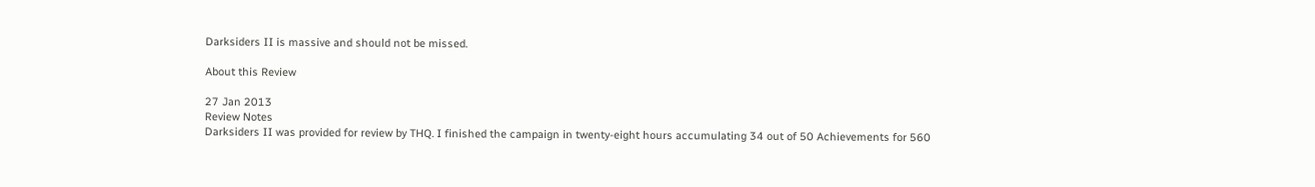Darksiders II is massive and should not be missed.

About this Review

27 Jan 2013
Review Notes
Darksiders II was provided for review by THQ. I finished the campaign in twenty-eight hours accumulating 34 out of 50 Achievements for 560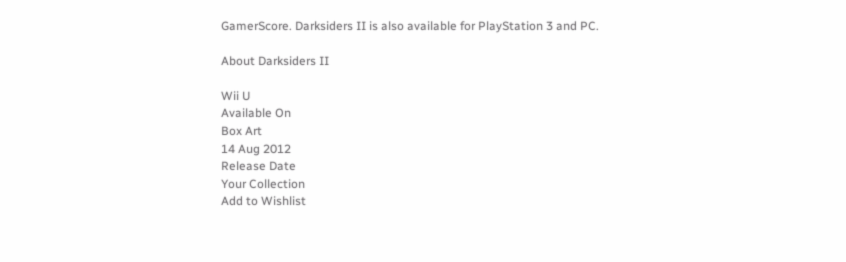GamerScore. Darksiders II is also available for PlayStation 3 and PC.

About Darksiders II

Wii U
Available On
Box Art
14 Aug 2012
Release Date
Your Collection
Add to Wishlist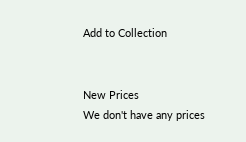Add to Collection


New Prices
We don't have any prices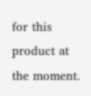for this product at the moment.